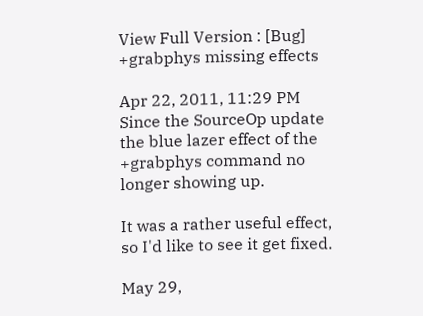View Full Version : [Bug] +grabphys missing effects

Apr 22, 2011, 11:29 PM
Since the SourceOp update the blue lazer effect of the +grabphys command no longer showing up.

It was a rather useful effect, so I'd like to see it get fixed.

May 29,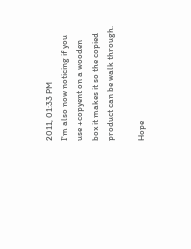2011, 01:33 PM
I'm also now noticing if you use +copyent on a wooden box it makes it so the copied product can be walk through.

Hope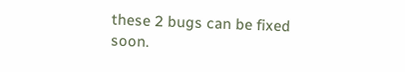these 2 bugs can be fixed soon.